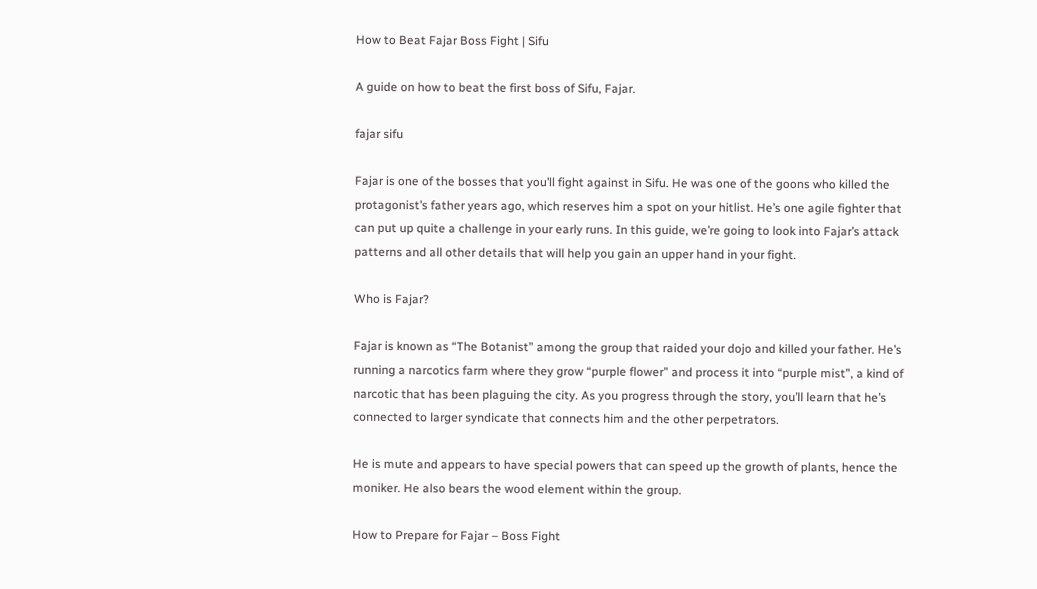How to Beat Fajar Boss Fight | Sifu

A guide on how to beat the first boss of Sifu, Fajar.

fajar sifu

Fajar is one of the bosses that you’ll fight against in Sifu. He was one of the goons who killed the protagonist’s father years ago, which reserves him a spot on your hitlist. He’s one agile fighter that can put up quite a challenge in your early runs. In this guide, we’re going to look into Fajar’s attack patterns and all other details that will help you gain an upper hand in your fight.

Who is Fajar?

Fajar is known as “The Botanist” among the group that raided your dojo and killed your father. He’s running a narcotics farm where they grow “purple flower” and process it into “purple mist”, a kind of narcotic that has been plaguing the city. As you progress through the story, you’ll learn that he’s connected to larger syndicate that connects him and the other perpetrators.

He is mute and appears to have special powers that can speed up the growth of plants, hence the moniker. He also bears the wood element within the group.

How to Prepare for Fajar – Boss Fight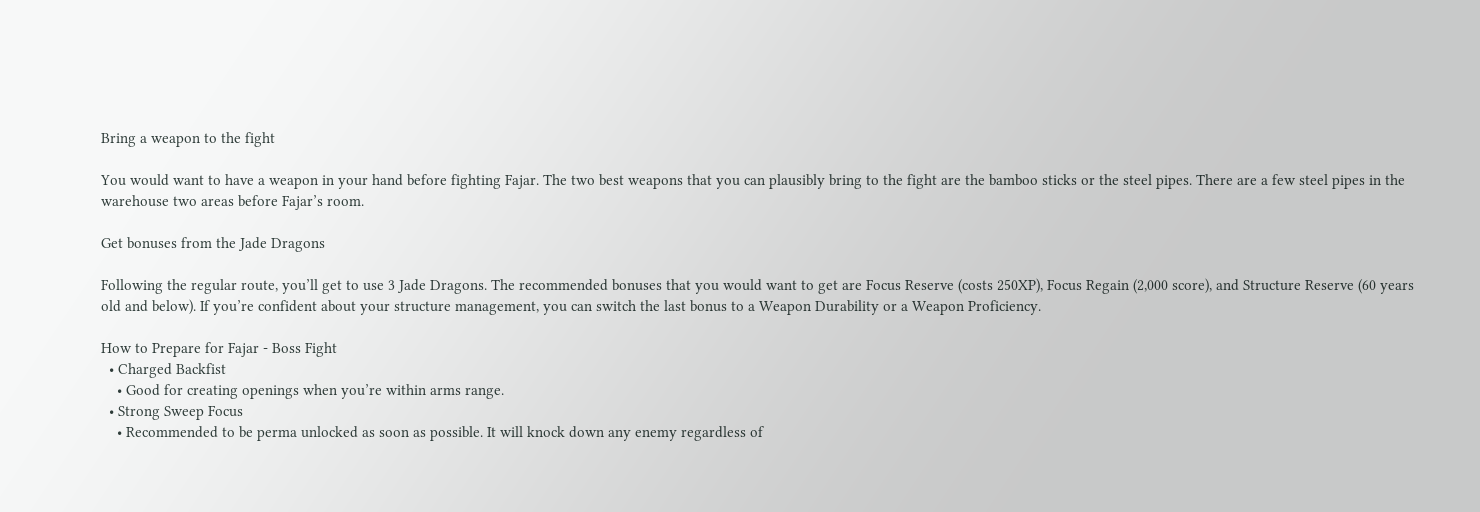Bring a weapon to the fight

You would want to have a weapon in your hand before fighting Fajar. The two best weapons that you can plausibly bring to the fight are the bamboo sticks or the steel pipes. There are a few steel pipes in the warehouse two areas before Fajar’s room.

Get bonuses from the Jade Dragons

Following the regular route, you’ll get to use 3 Jade Dragons. The recommended bonuses that you would want to get are Focus Reserve (costs 250XP), Focus Regain (2,000 score), and Structure Reserve (60 years old and below). If you’re confident about your structure management, you can switch the last bonus to a Weapon Durability or a Weapon Proficiency.

How to Prepare for Fajar - Boss Fight
  • Charged Backfist
    • Good for creating openings when you’re within arms range.
  • Strong Sweep Focus
    • Recommended to be perma unlocked as soon as possible. It will knock down any enemy regardless of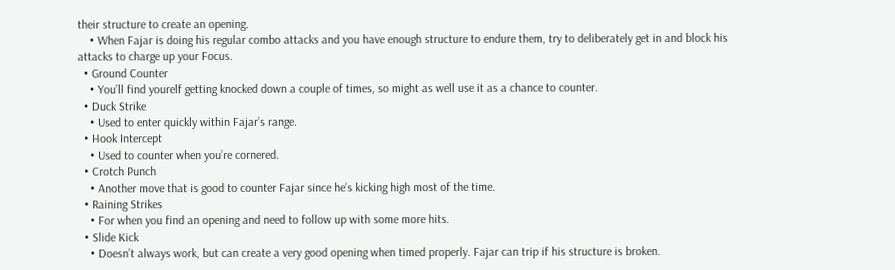their structure to create an opening.
    • When Fajar is doing his regular combo attacks and you have enough structure to endure them, try to deliberately get in and block his attacks to charge up your Focus.
  • Ground Counter
    • You’ll find yourelf getting knocked down a couple of times, so might as well use it as a chance to counter.
  • Duck Strike
    • Used to enter quickly within Fajar’s range.
  • Hook Intercept
    • Used to counter when you’re cornered.
  • Crotch Punch
    • Another move that is good to counter Fajar since he’s kicking high most of the time.
  • Raining Strikes
    • For when you find an opening and need to follow up with some more hits.
  • Slide Kick
    • Doesn’t always work, but can create a very good opening when timed properly. Fajar can trip if his structure is broken.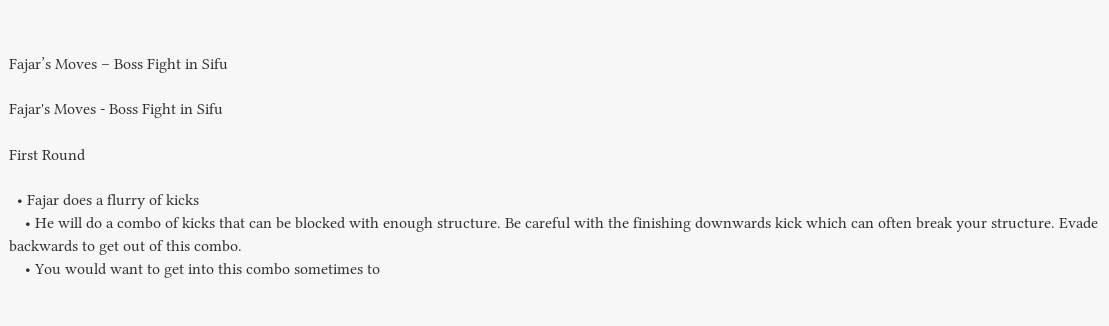Fajar’s Moves – Boss Fight in Sifu

Fajar's Moves - Boss Fight in Sifu

First Round

  • Fajar does a flurry of kicks
    • He will do a combo of kicks that can be blocked with enough structure. Be careful with the finishing downwards kick which can often break your structure. Evade backwards to get out of this combo.
    • You would want to get into this combo sometimes to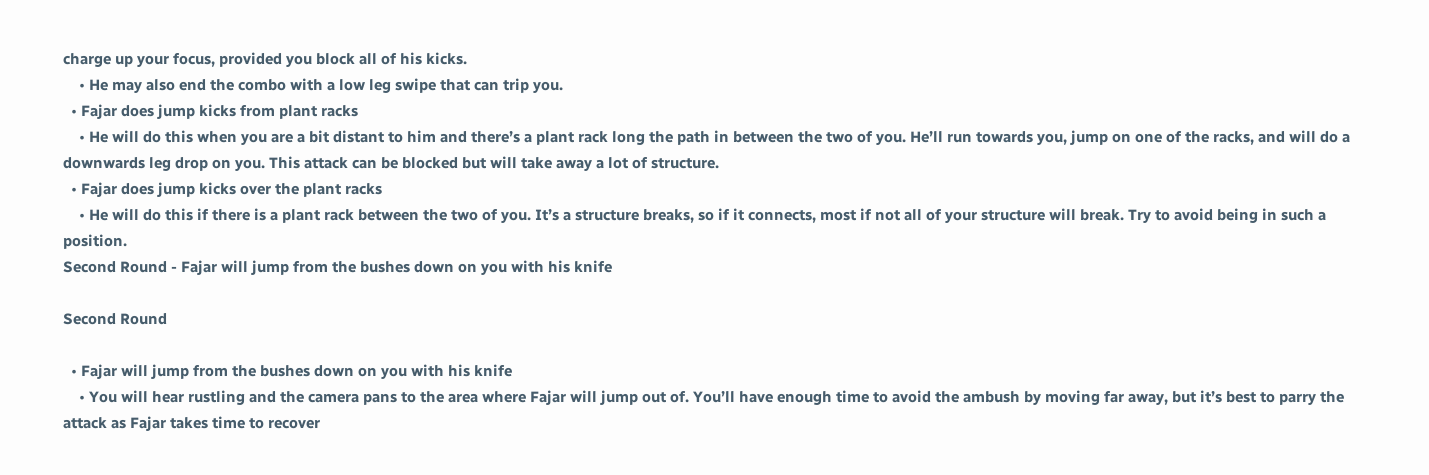charge up your focus, provided you block all of his kicks.
    • He may also end the combo with a low leg swipe that can trip you.
  • Fajar does jump kicks from plant racks
    • He will do this when you are a bit distant to him and there’s a plant rack long the path in between the two of you. He’ll run towards you, jump on one of the racks, and will do a downwards leg drop on you. This attack can be blocked but will take away a lot of structure.
  • Fajar does jump kicks over the plant racks
    • He will do this if there is a plant rack between the two of you. It’s a structure breaks, so if it connects, most if not all of your structure will break. Try to avoid being in such a position.
Second Round - Fajar will jump from the bushes down on you with his knife

Second Round

  • Fajar will jump from the bushes down on you with his knife
    • You will hear rustling and the camera pans to the area where Fajar will jump out of. You’ll have enough time to avoid the ambush by moving far away, but it’s best to parry the attack as Fajar takes time to recover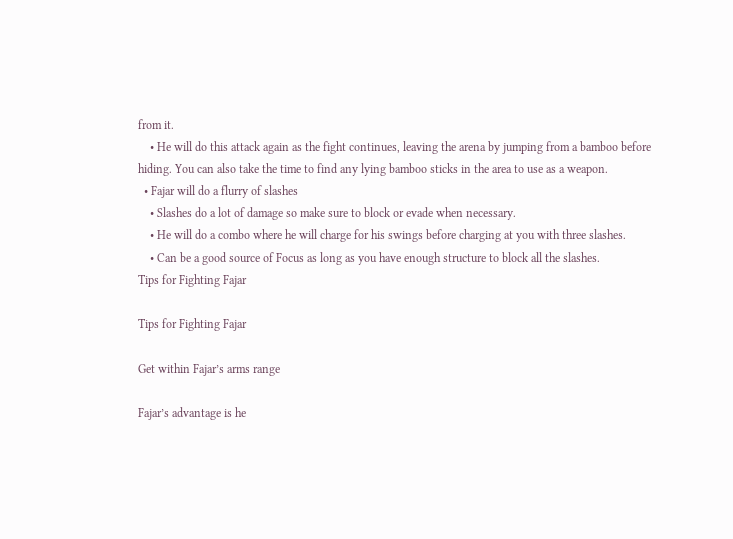from it.
    • He will do this attack again as the fight continues, leaving the arena by jumping from a bamboo before hiding. You can also take the time to find any lying bamboo sticks in the area to use as a weapon.
  • Fajar will do a flurry of slashes
    • Slashes do a lot of damage so make sure to block or evade when necessary.
    • He will do a combo where he will charge for his swings before charging at you with three slashes.
    • Can be a good source of Focus as long as you have enough structure to block all the slashes.
Tips for Fighting Fajar

Tips for Fighting Fajar

Get within Fajar’s arms range

Fajar’s advantage is he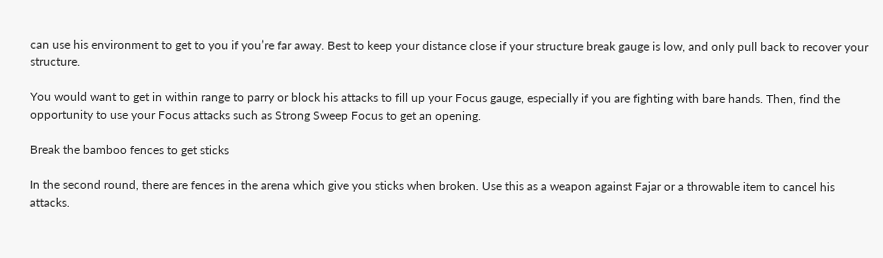can use his environment to get to you if you’re far away. Best to keep your distance close if your structure break gauge is low, and only pull back to recover your structure.

You would want to get in within range to parry or block his attacks to fill up your Focus gauge, especially if you are fighting with bare hands. Then, find the opportunity to use your Focus attacks such as Strong Sweep Focus to get an opening.

Break the bamboo fences to get sticks

In the second round, there are fences in the arena which give you sticks when broken. Use this as a weapon against Fajar or a throwable item to cancel his attacks.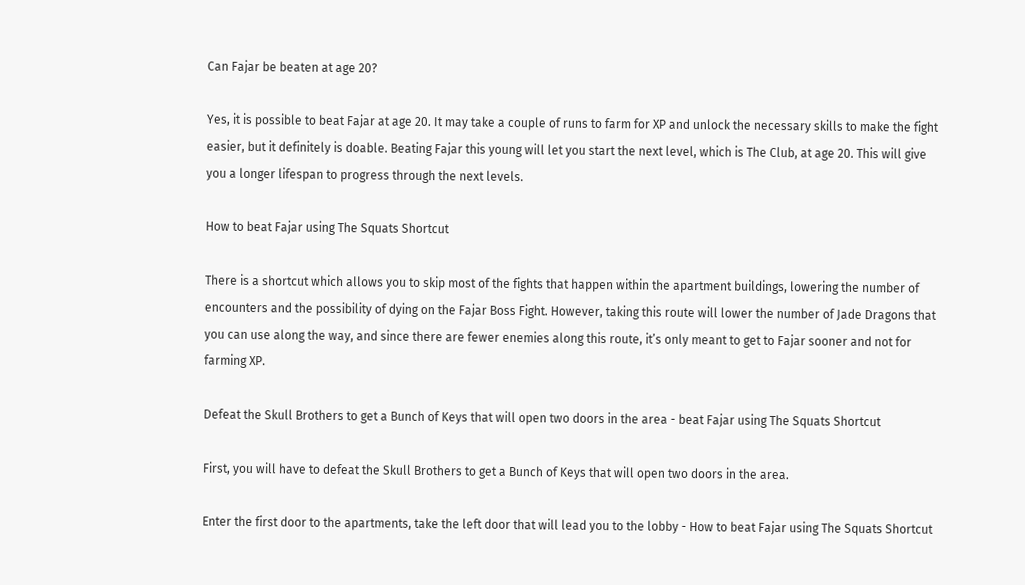Can Fajar be beaten at age 20?

Yes, it is possible to beat Fajar at age 20. It may take a couple of runs to farm for XP and unlock the necessary skills to make the fight easier, but it definitely is doable. Beating Fajar this young will let you start the next level, which is The Club, at age 20. This will give you a longer lifespan to progress through the next levels.

How to beat Fajar using The Squats Shortcut

There is a shortcut which allows you to skip most of the fights that happen within the apartment buildings, lowering the number of encounters and the possibility of dying on the Fajar Boss Fight. However, taking this route will lower the number of Jade Dragons that you can use along the way, and since there are fewer enemies along this route, it’s only meant to get to Fajar sooner and not for farming XP.

Defeat the Skull Brothers to get a Bunch of Keys that will open two doors in the area - beat Fajar using The Squats Shortcut

First, you will have to defeat the Skull Brothers to get a Bunch of Keys that will open two doors in the area.

Enter the first door to the apartments, take the left door that will lead you to the lobby - How to beat Fajar using The Squats Shortcut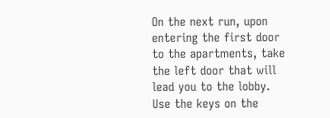On the next run, upon entering the first door to the apartments, take the left door that will lead you to the lobby. Use the keys on the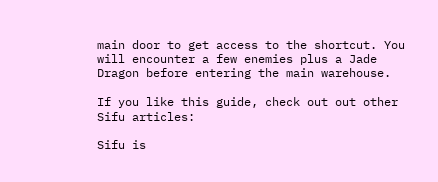main door to get access to the shortcut. You will encounter a few enemies plus a Jade Dragon before entering the main warehouse.

If you like this guide, check out out other Sifu articles:

Sifu is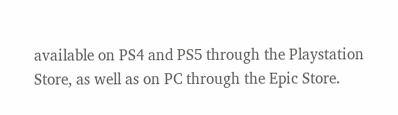available on PS4 and PS5 through the Playstation Store, as well as on PC through the Epic Store.